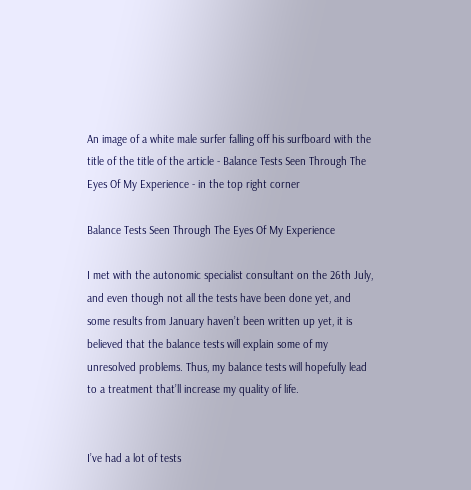An image of a white male surfer falling off his surfboard with the title of the title of the article - Balance Tests Seen Through The Eyes Of My Experience - in the top right corner

Balance Tests Seen Through The Eyes Of My Experience

I met with the autonomic specialist consultant on the 26th July, and even though not all the tests have been done yet, and some results from January haven’t been written up yet, it is believed that the balance tests will explain some of my unresolved problems. Thus, my balance tests will hopefully lead to a treatment that’ll increase my quality of life.


I’ve had a lot of tests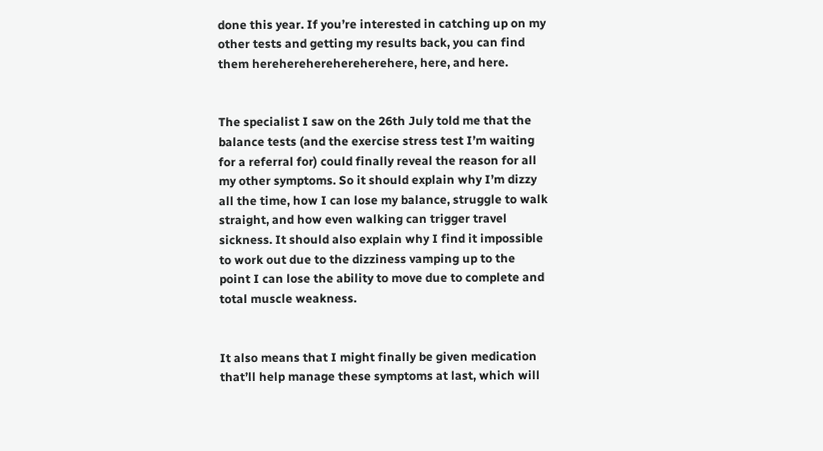done this year. If you’re interested in catching up on my other tests and getting my results back, you can find them herehereherehereherehere, here, and here.


The specialist I saw on the 26th July told me that the balance tests (and the exercise stress test I’m waiting for a referral for) could finally reveal the reason for all my other symptoms. So it should explain why I’m dizzy all the time, how I can lose my balance, struggle to walk straight, and how even walking can trigger travel sickness. It should also explain why I find it impossible to work out due to the dizziness vamping up to the point I can lose the ability to move due to complete and total muscle weakness.


It also means that I might finally be given medication that’ll help manage these symptoms at last, which will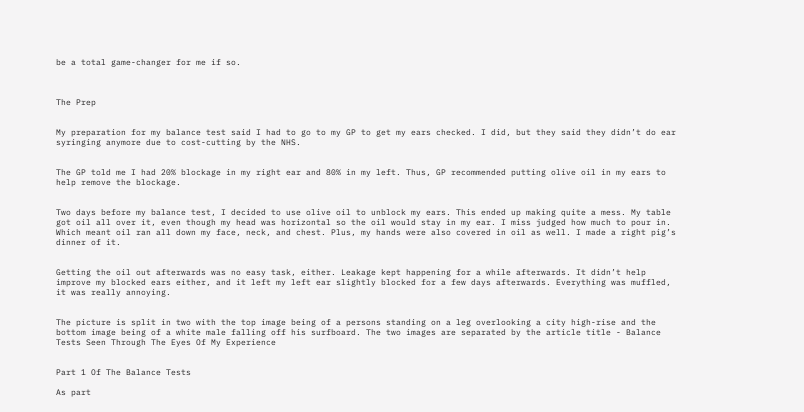be a total game-changer for me if so.



The Prep


My preparation for my balance test said I had to go to my GP to get my ears checked. I did, but they said they didn’t do ear syringing anymore due to cost-cutting by the NHS.


The GP told me I had 20% blockage in my right ear and 80% in my left. Thus, GP recommended putting olive oil in my ears to help remove the blockage.


Two days before my balance test, I decided to use olive oil to unblock my ears. This ended up making quite a mess. My table got oil all over it, even though my head was horizontal so the oil would stay in my ear. I miss judged how much to pour in. Which meant oil ran all down my face, neck, and chest. Plus, my hands were also covered in oil as well. I made a right pig’s dinner of it.


Getting the oil out afterwards was no easy task, either. Leakage kept happening for a while afterwards. It didn’t help improve my blocked ears either, and it left my left ear slightly blocked for a few days afterwards. Everything was muffled, it was really annoying.


The picture is split in two with the top image being of a persons standing on a leg overlooking a city high-rise and the bottom image being of a white male falling off his surfboard. The two images are separated by the article title - Balance Tests Seen Through The Eyes Of My Experience


Part 1 Of The Balance Tests

As part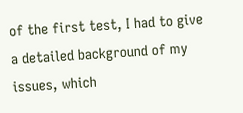of the first test, I had to give a detailed background of my issues, which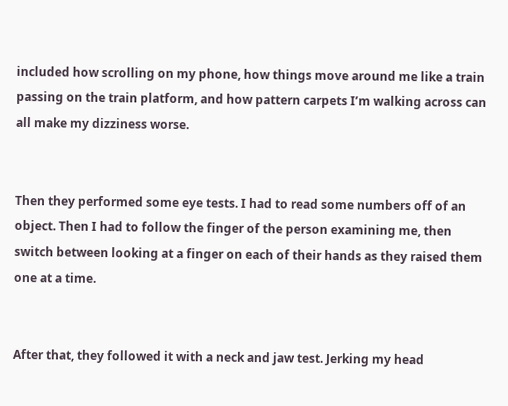included how scrolling on my phone, how things move around me like a train passing on the train platform, and how pattern carpets I’m walking across can all make my dizziness worse.


Then they performed some eye tests. I had to read some numbers off of an object. Then I had to follow the finger of the person examining me, then switch between looking at a finger on each of their hands as they raised them one at a time.


After that, they followed it with a neck and jaw test. Jerking my head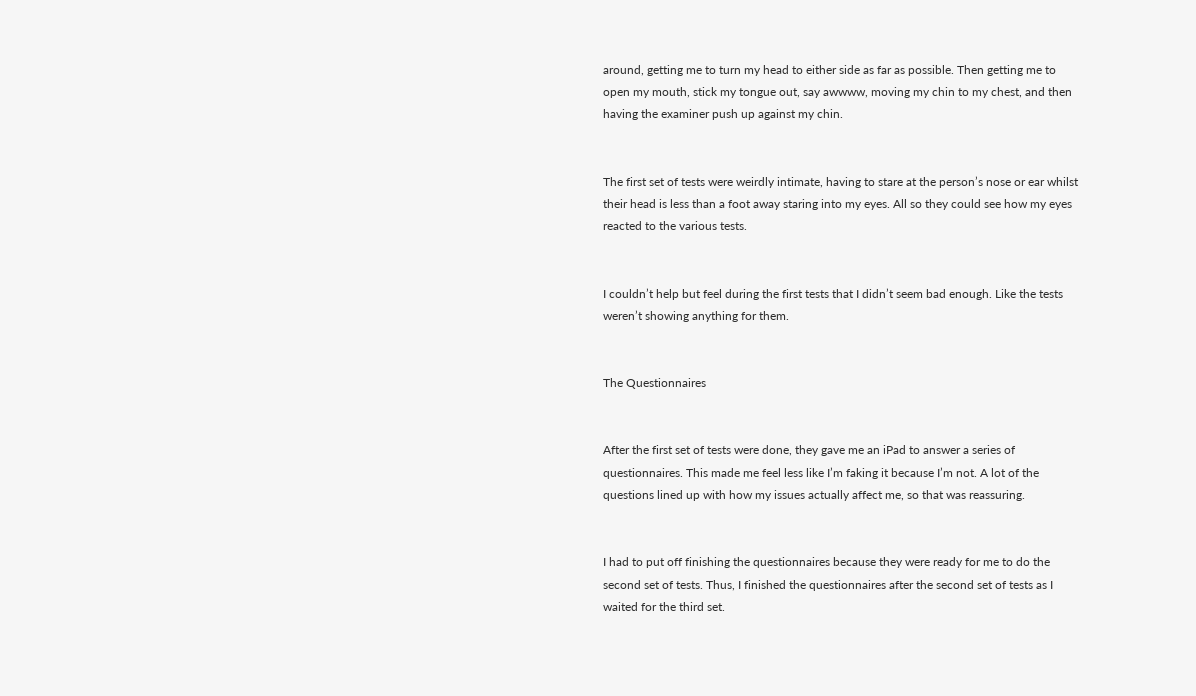around, getting me to turn my head to either side as far as possible. Then getting me to open my mouth, stick my tongue out, say awwww, moving my chin to my chest, and then having the examiner push up against my chin.


The first set of tests were weirdly intimate, having to stare at the person’s nose or ear whilst their head is less than a foot away staring into my eyes. All so they could see how my eyes reacted to the various tests.


I couldn’t help but feel during the first tests that I didn’t seem bad enough. Like the tests weren’t showing anything for them.


The Questionnaires


After the first set of tests were done, they gave me an iPad to answer a series of questionnaires. This made me feel less like I’m faking it because I’m not. A lot of the questions lined up with how my issues actually affect me, so that was reassuring.


I had to put off finishing the questionnaires because they were ready for me to do the second set of tests. Thus, I finished the questionnaires after the second set of tests as I waited for the third set.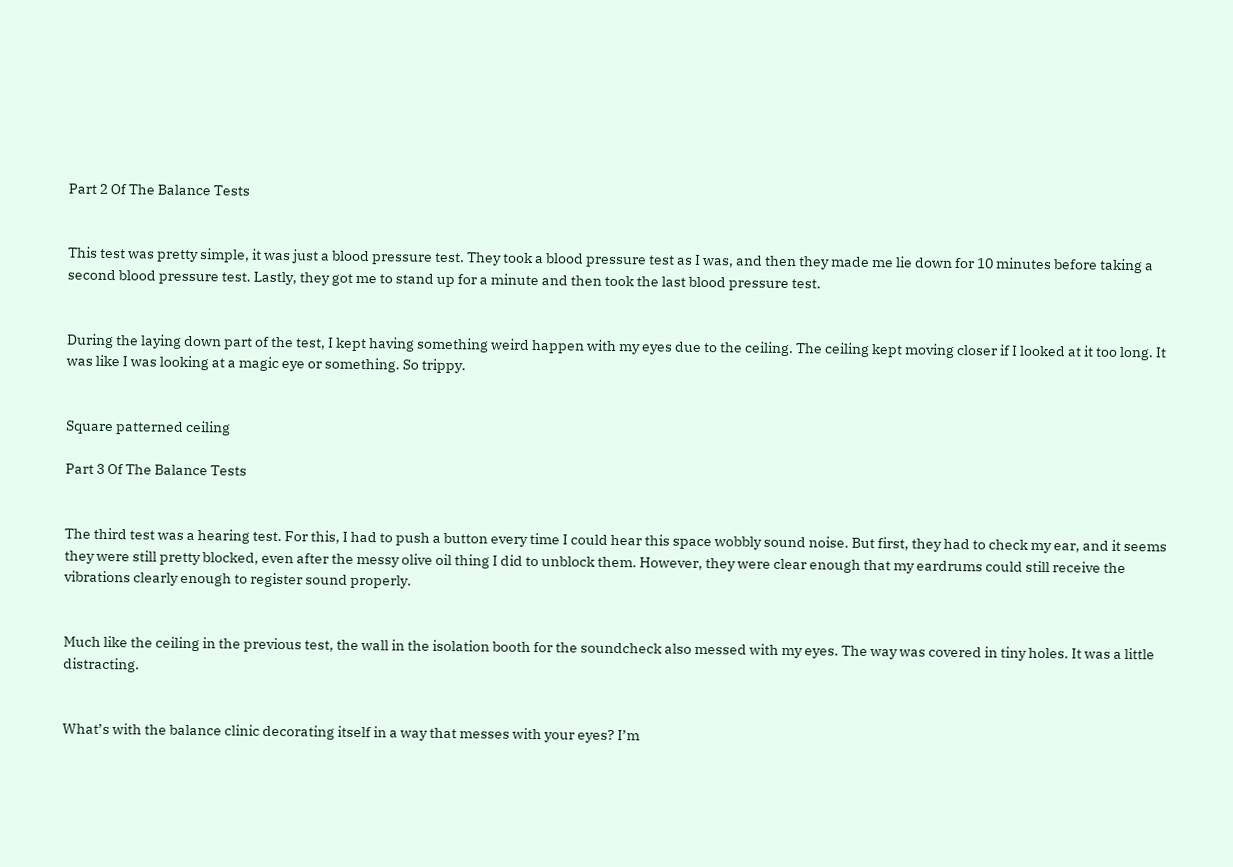Part 2 Of The Balance Tests


This test was pretty simple, it was just a blood pressure test. They took a blood pressure test as I was, and then they made me lie down for 10 minutes before taking a second blood pressure test. Lastly, they got me to stand up for a minute and then took the last blood pressure test.


During the laying down part of the test, I kept having something weird happen with my eyes due to the ceiling. The ceiling kept moving closer if I looked at it too long. It was like I was looking at a magic eye or something. So trippy.


Square patterned ceiling

Part 3 Of The Balance Tests


The third test was a hearing test. For this, I had to push a button every time I could hear this space wobbly sound noise. But first, they had to check my ear, and it seems they were still pretty blocked, even after the messy olive oil thing I did to unblock them. However, they were clear enough that my eardrums could still receive the vibrations clearly enough to register sound properly.


Much like the ceiling in the previous test, the wall in the isolation booth for the soundcheck also messed with my eyes. The way was covered in tiny holes. It was a little distracting.


What’s with the balance clinic decorating itself in a way that messes with your eyes? I’m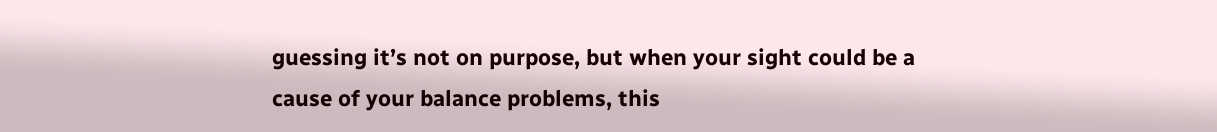guessing it’s not on purpose, but when your sight could be a cause of your balance problems, this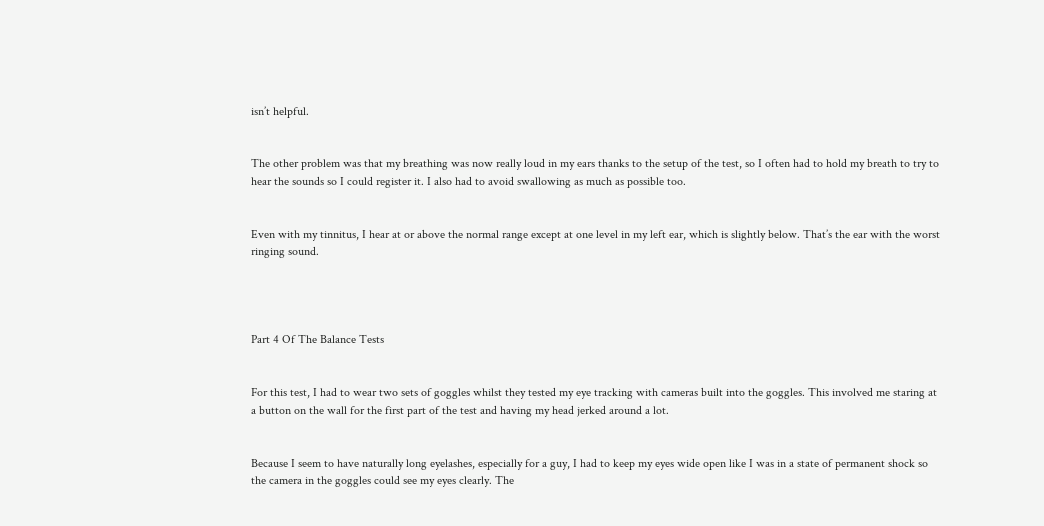isn’t helpful.


The other problem was that my breathing was now really loud in my ears thanks to the setup of the test, so I often had to hold my breath to try to hear the sounds so I could register it. I also had to avoid swallowing as much as possible too.


Even with my tinnitus, I hear at or above the normal range except at one level in my left ear, which is slightly below. That’s the ear with the worst ringing sound.




Part 4 Of The Balance Tests


For this test, I had to wear two sets of goggles whilst they tested my eye tracking with cameras built into the goggles. This involved me staring at a button on the wall for the first part of the test and having my head jerked around a lot.


Because I seem to have naturally long eyelashes, especially for a guy, I had to keep my eyes wide open like I was in a state of permanent shock so the camera in the goggles could see my eyes clearly. The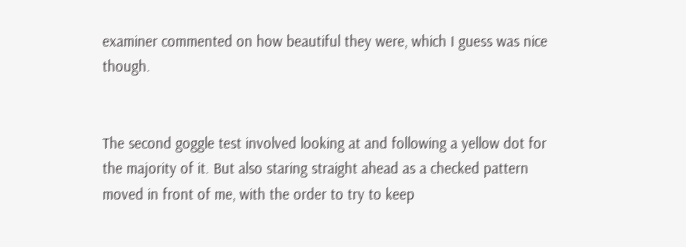examiner commented on how beautiful they were, which I guess was nice though.


The second goggle test involved looking at and following a yellow dot for the majority of it. But also staring straight ahead as a checked pattern moved in front of me, with the order to try to keep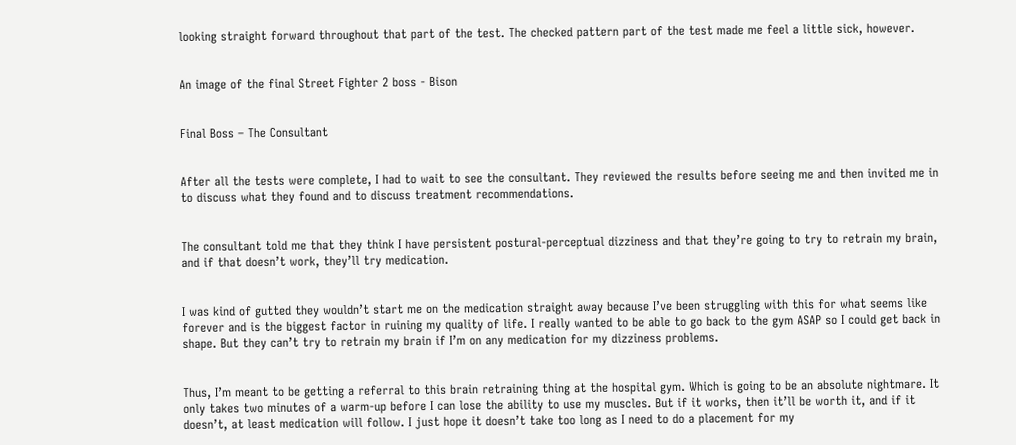looking straight forward throughout that part of the test. The checked pattern part of the test made me feel a little sick, however.


An image of the final Street Fighter 2 boss - Bison


Final Boss – The Consultant


After all the tests were complete, I had to wait to see the consultant. They reviewed the results before seeing me and then invited me in to discuss what they found and to discuss treatment recommendations.


The consultant told me that they think I have persistent postural-perceptual dizziness and that they’re going to try to retrain my brain, and if that doesn’t work, they’ll try medication.


I was kind of gutted they wouldn’t start me on the medication straight away because I’ve been struggling with this for what seems like forever and is the biggest factor in ruining my quality of life. I really wanted to be able to go back to the gym ASAP so I could get back in shape. But they can’t try to retrain my brain if I’m on any medication for my dizziness problems.


Thus, I’m meant to be getting a referral to this brain retraining thing at the hospital gym. Which is going to be an absolute nightmare. It only takes two minutes of a warm-up before I can lose the ability to use my muscles. But if it works, then it’ll be worth it, and if it doesn’t, at least medication will follow. I just hope it doesn’t take too long as I need to do a placement for my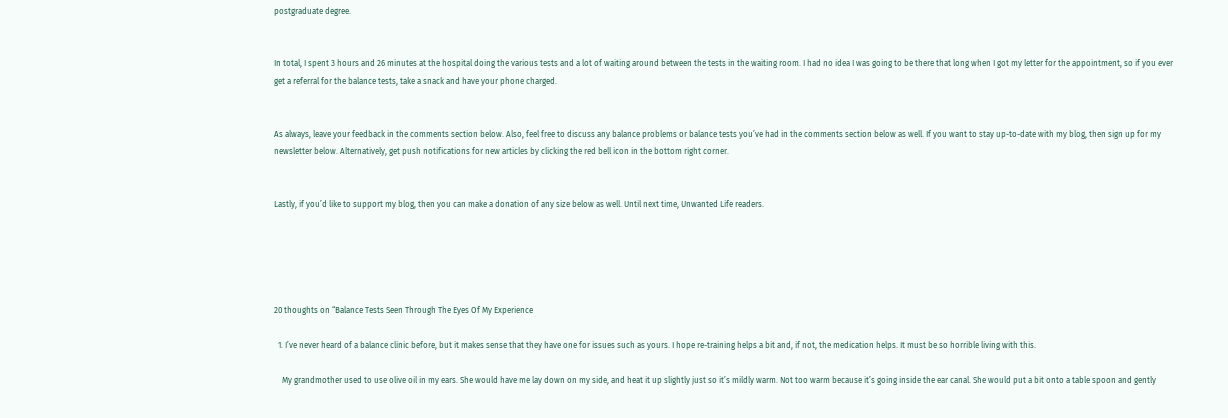postgraduate degree.


In total, I spent 3 hours and 26 minutes at the hospital doing the various tests and a lot of waiting around between the tests in the waiting room. I had no idea I was going to be there that long when I got my letter for the appointment, so if you ever get a referral for the balance tests, take a snack and have your phone charged.


As always, leave your feedback in the comments section below. Also, feel free to discuss any balance problems or balance tests you’ve had in the comments section below as well. If you want to stay up-to-date with my blog, then sign up for my newsletter below. Alternatively, get push notifications for new articles by clicking the red bell icon in the bottom right corner.


Lastly, if you’d like to support my blog, then you can make a donation of any size below as well. Until next time, Unwanted Life readers.





20 thoughts on “Balance Tests Seen Through The Eyes Of My Experience

  1. I’ve never heard of a balance clinic before, but it makes sense that they have one for issues such as yours. I hope re-training helps a bit and, if not, the medication helps. It must be so horrible living with this.

    My grandmother used to use olive oil in my ears. She would have me lay down on my side, and heat it up slightly just so it’s mildly warm. Not too warm because it’s going inside the ear canal. She would put a bit onto a table spoon and gently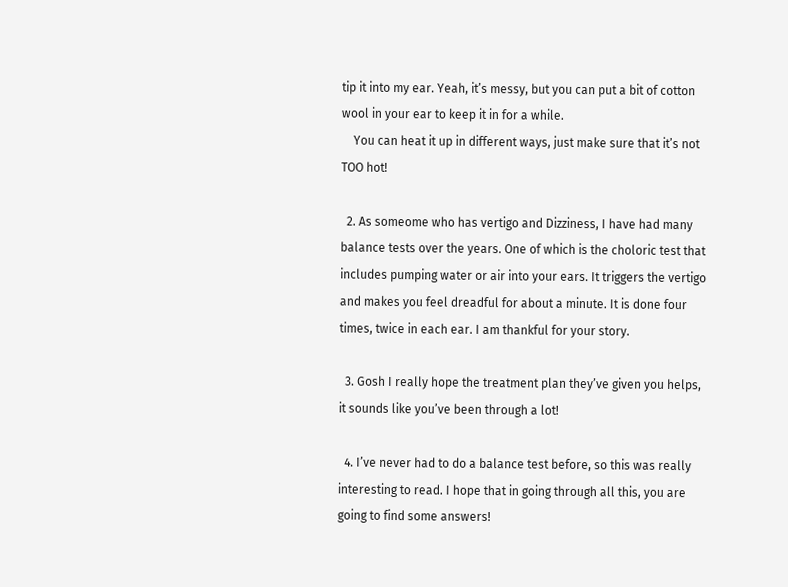tip it into my ear. Yeah, it’s messy, but you can put a bit of cotton wool in your ear to keep it in for a while.
    You can heat it up in different ways, just make sure that it’s not TOO hot!

  2. As someome who has vertigo and Dizziness, I have had many balance tests over the years. One of which is the choloric test that includes pumping water or air into your ears. It triggers the vertigo and makes you feel dreadful for about a minute. It is done four times, twice in each ear. I am thankful for your story.

  3. Gosh I really hope the treatment plan they’ve given you helps, it sounds like you’ve been through a lot!

  4. I’ve never had to do a balance test before, so this was really interesting to read. I hope that in going through all this, you are going to find some answers!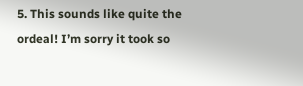5. This sounds like quite the ordeal! I’m sorry it took so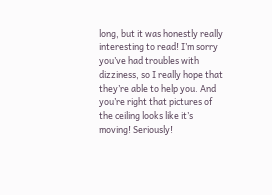long, but it was honestly really interesting to read! I’m sorry you’ve had troubles with dizziness, so I really hope that they’re able to help you. And you’re right that pictures of the ceiling looks like it’s moving! Seriously!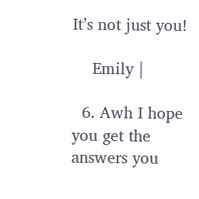It’s not just you!

    Emily |

  6. Awh I hope you get the answers you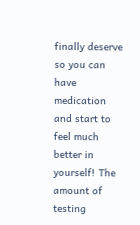finally deserve so you can have medication and start to feel much better in yourself! The amount of testing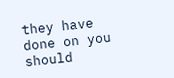they have done on you should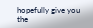hopefully give you the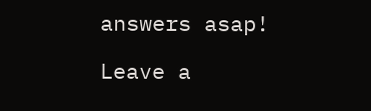answers asap!

Leave a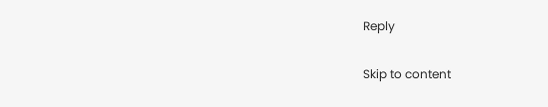Reply

Skip to content